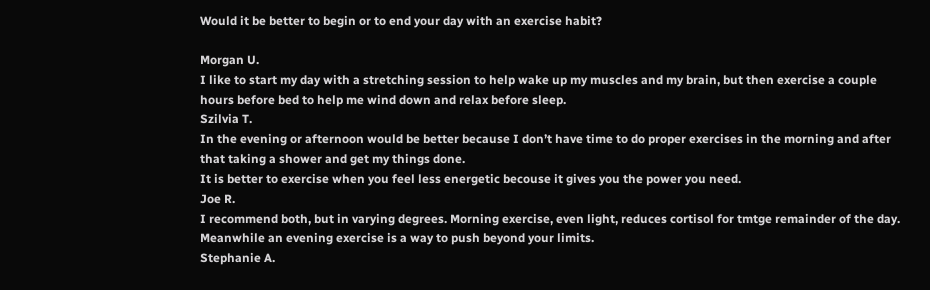Would it be better to begin or to end your day with an exercise habit?

Morgan U.
I like to start my day with a stretching session to help wake up my muscles and my brain, but then exercise a couple hours before bed to help me wind down and relax before sleep.
Szilvia T.
In the evening or afternoon would be better because I don’t have time to do proper exercises in the morning and after that taking a shower and get my things done.
It is better to exercise when you feel less energetic becouse it gives you the power you need.
Joe R.
I recommend both, but in varying degrees. Morning exercise, even light, reduces cortisol for tmtge remainder of the day. Meanwhile an evening exercise is a way to push beyond your limits.
Stephanie A.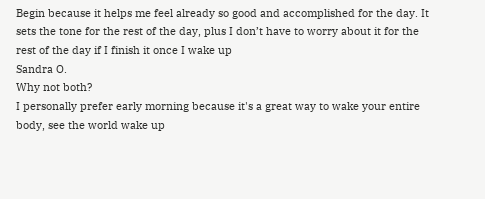Begin because it helps me feel already so good and accomplished for the day. It sets the tone for the rest of the day, plus I don’t have to worry about it for the rest of the day if I finish it once I wake up
Sandra O.
Why not both?
I personally prefer early morning because it's a great way to wake your entire body, see the world wake up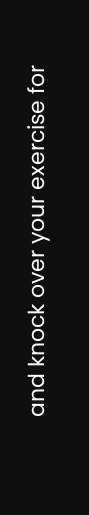and knock over your exercise for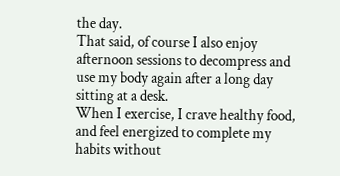the day.
That said, of course I also enjoy afternoon sessions to decompress and use my body again after a long day sitting at a desk.
When I exercise, I crave healthy food, and feel energized to complete my habits without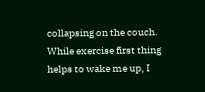collapsing on the couch.
While exercise first thing helps to wake me up, I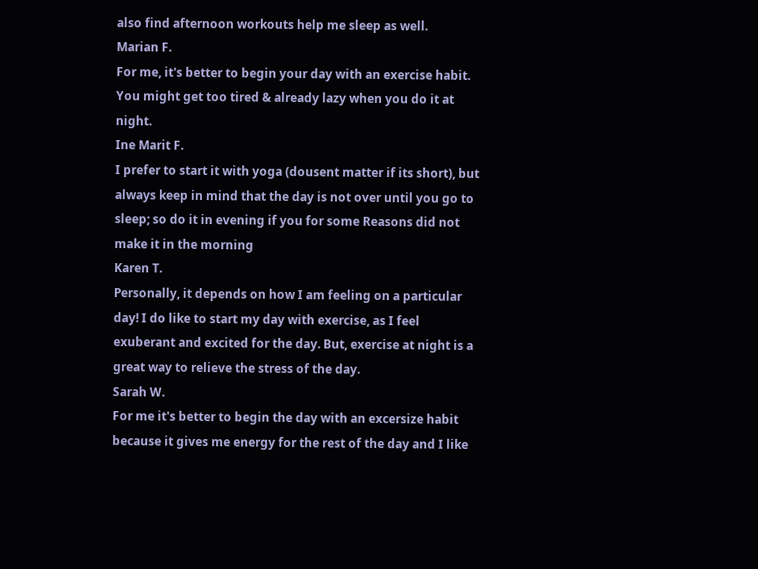also find afternoon workouts help me sleep as well.
Marian F.
For me, it's better to begin your day with an exercise habit. You might get too tired & already lazy when you do it at night.
Ine Marit F.
I prefer to start it with yoga (dousent matter if its short), but always keep in mind that the day is not over until you go to sleep; so do it in evening if you for some Reasons did not make it in the morning
Karen T.
Personally, it depends on how I am feeling on a particular day! I do like to start my day with exercise, as I feel exuberant and excited for the day. But, exercise at night is a great way to relieve the stress of the day.
Sarah W.
For me it's better to begin the day with an excersize habit because it gives me energy for the rest of the day and I like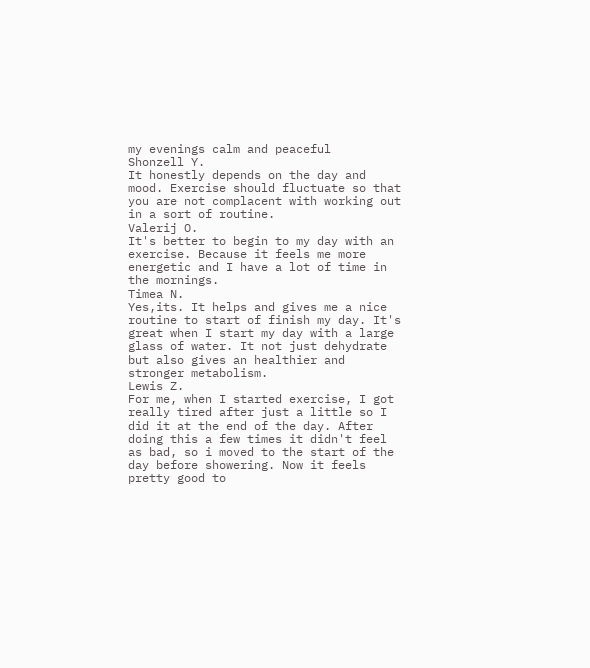my evenings calm and peaceful
Shonzell Y.
It honestly depends on the day and mood. Exercise should fluctuate so that you are not complacent with working out in a sort of routine.
Valerij O.
It's better to begin to my day with an exercise. Because it feels me more energetic and I have a lot of time in the mornings.
Timea N.
Yes,its. It helps and gives me a nice routine to start of finish my day. It's great when I start my day with a large glass of water. It not just dehydrate but also gives an healthier and stronger metabolism.
Lewis Z.
For me, when I started exercise, I got really tired after just a little so I did it at the end of the day. After doing this a few times it didn't feel as bad, so i moved to the start of the day before showering. Now it feels pretty good to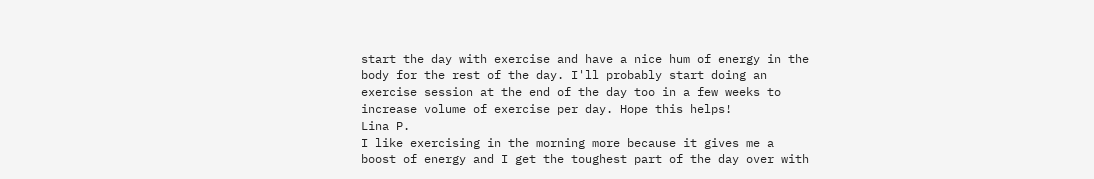start the day with exercise and have a nice hum of energy in the body for the rest of the day. I'll probably start doing an exercise session at the end of the day too in a few weeks to increase volume of exercise per day. Hope this helps!
Lina P.
I like exercising in the morning more because it gives me a boost of energy and I get the toughest part of the day over with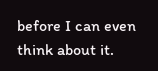before I can even think about it.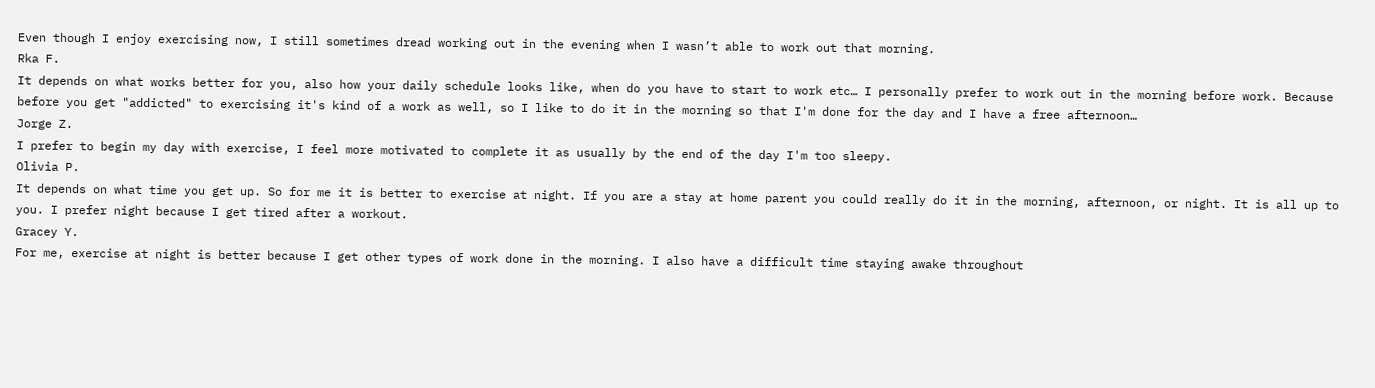Even though I enjoy exercising now, I still sometimes dread working out in the evening when I wasn’t able to work out that morning.
Rka F.
It depends on what works better for you, also how your daily schedule looks like, when do you have to start to work etc… I personally prefer to work out in the morning before work. Because before you get "addicted" to exercising it's kind of a work as well, so I like to do it in the morning so that I'm done for the day and I have a free afternoon…
Jorge Z.
I prefer to begin my day with exercise, I feel more motivated to complete it as usually by the end of the day I'm too sleepy.
Olivia P.
It depends on what time you get up. So for me it is better to exercise at night. If you are a stay at home parent you could really do it in the morning, afternoon, or night. It is all up to you. I prefer night because I get tired after a workout.
Gracey Y.
For me, exercise at night is better because I get other types of work done in the morning. I also have a difficult time staying awake throughout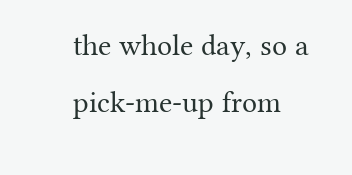the whole day, so a pick-me-up from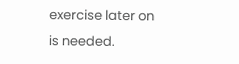exercise later on is needed.